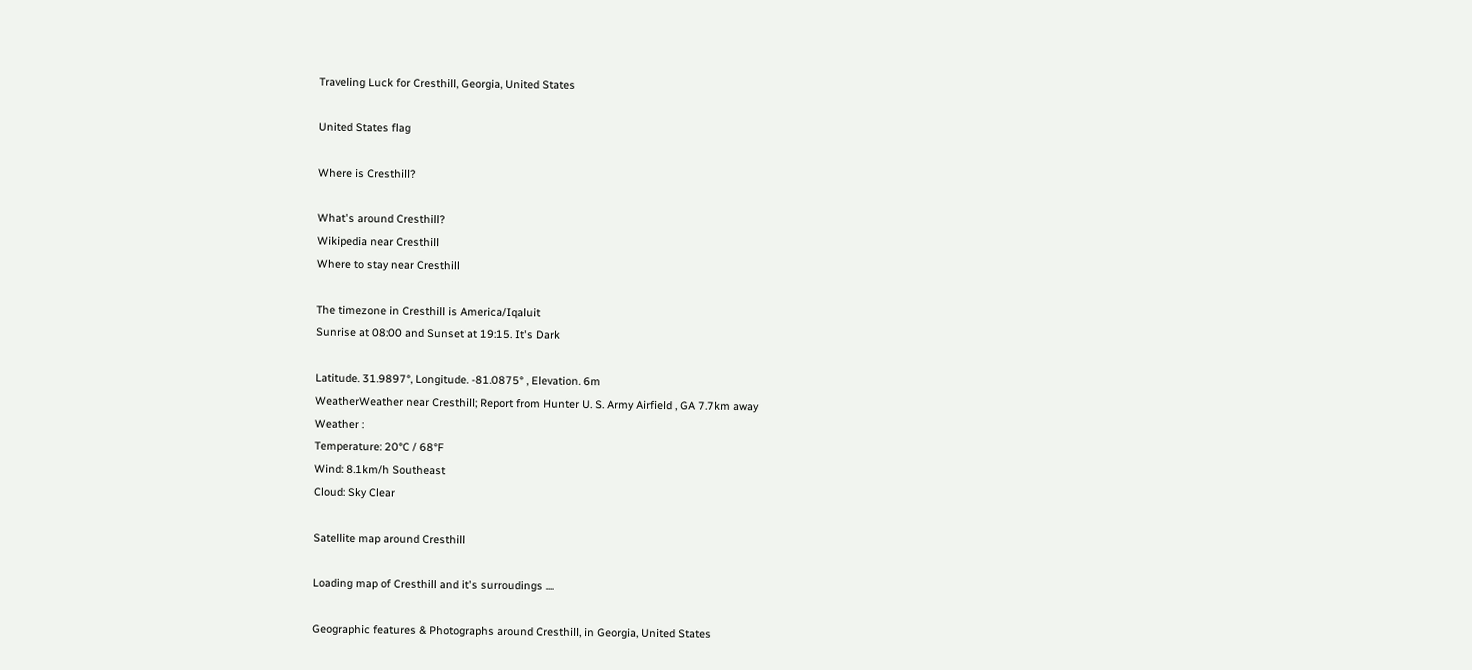Traveling Luck for Cresthill, Georgia, United States

United States flag

Where is Cresthill?

What's around Cresthill?
Wikipedia near Cresthill
Where to stay near Cresthill

The timezone in Cresthill is America/Iqaluit
Sunrise at 08:00 and Sunset at 19:15. It's Dark

Latitude. 31.9897°, Longitude. -81.0875° , Elevation. 6m
WeatherWeather near Cresthill; Report from Hunter U. S. Army Airfield , GA 7.7km away
Weather :
Temperature: 20°C / 68°F
Wind: 8.1km/h Southeast
Cloud: Sky Clear

Satellite map around Cresthill

Loading map of Cresthill and it's surroudings ....

Geographic features & Photographs around Cresthill, in Georgia, United States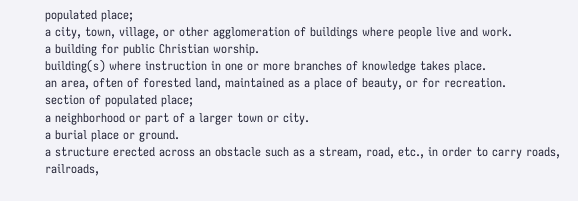populated place;
a city, town, village, or other agglomeration of buildings where people live and work.
a building for public Christian worship.
building(s) where instruction in one or more branches of knowledge takes place.
an area, often of forested land, maintained as a place of beauty, or for recreation.
section of populated place;
a neighborhood or part of a larger town or city.
a burial place or ground.
a structure erected across an obstacle such as a stream, road, etc., in order to carry roads, railroads,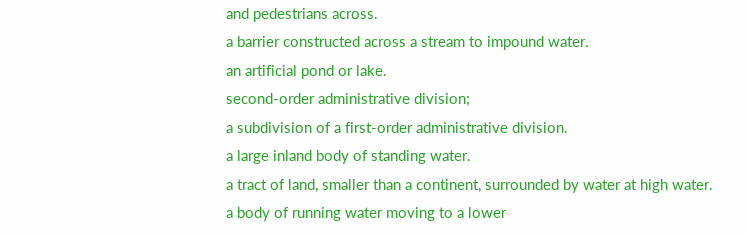and pedestrians across.
a barrier constructed across a stream to impound water.
an artificial pond or lake.
second-order administrative division;
a subdivision of a first-order administrative division.
a large inland body of standing water.
a tract of land, smaller than a continent, surrounded by water at high water.
a body of running water moving to a lower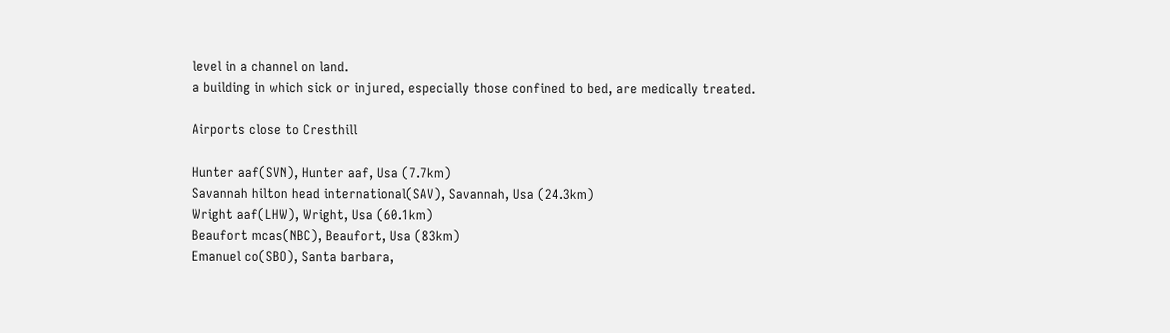level in a channel on land.
a building in which sick or injured, especially those confined to bed, are medically treated.

Airports close to Cresthill

Hunter aaf(SVN), Hunter aaf, Usa (7.7km)
Savannah hilton head international(SAV), Savannah, Usa (24.3km)
Wright aaf(LHW), Wright, Usa (60.1km)
Beaufort mcas(NBC), Beaufort, Usa (83km)
Emanuel co(SBO), Santa barbara,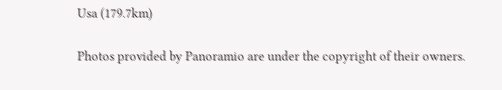Usa (179.7km)

Photos provided by Panoramio are under the copyright of their owners.